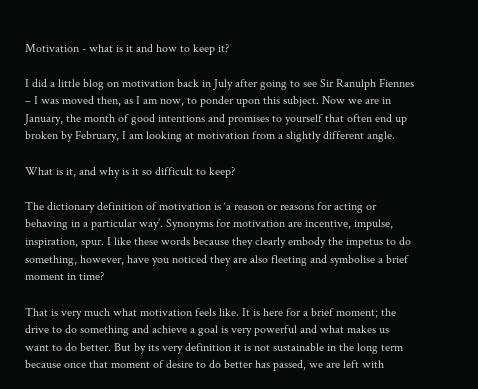Motivation - what is it and how to keep it?

I did a little blog on motivation back in July after going to see Sir Ranulph Fiennes – I was moved then, as I am now, to ponder upon this subject. Now we are in January, the month of good intentions and promises to yourself that often end up broken by February, I am looking at motivation from a slightly different angle.

What is it, and why is it so difficult to keep?

The dictionary definition of motivation is ‘a reason or reasons for acting or behaving in a particular way’. Synonyms for motivation are incentive, impulse, inspiration, spur. I like these words because they clearly embody the impetus to do something, however, have you noticed they are also fleeting and symbolise a brief moment in time?

That is very much what motivation feels like. It is here for a brief moment; the drive to do something and achieve a goal is very powerful and what makes us want to do better. But by its very definition it is not sustainable in the long term because once that moment of desire to do better has passed, we are left with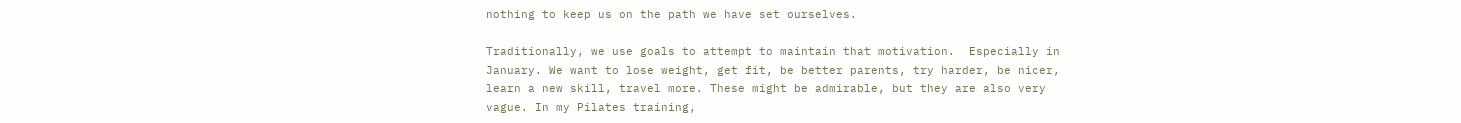nothing to keep us on the path we have set ourselves.

Traditionally, we use goals to attempt to maintain that motivation.  Especially in January. We want to lose weight, get fit, be better parents, try harder, be nicer, learn a new skill, travel more. These might be admirable, but they are also very vague. In my Pilates training,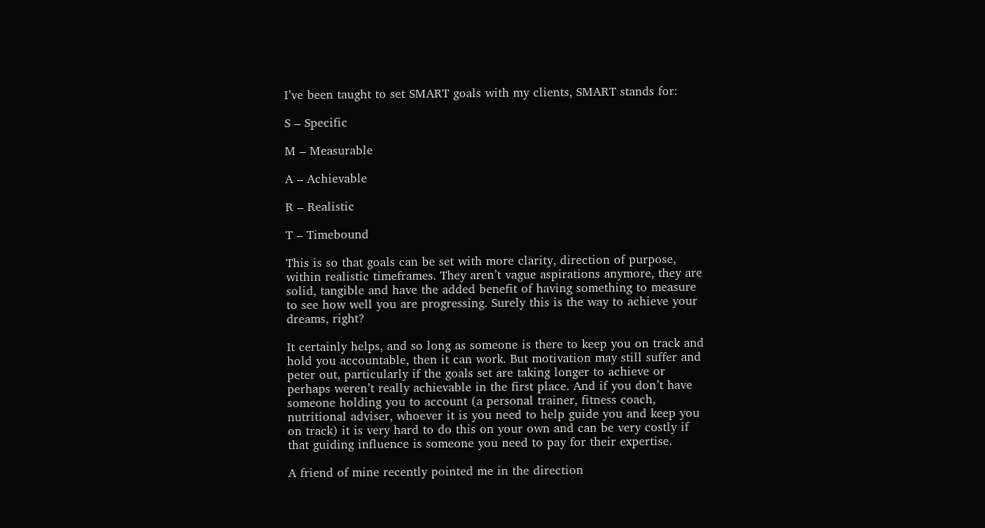I’ve been taught to set SMART goals with my clients, SMART stands for:

S – Specific

M – Measurable

A – Achievable

R – Realistic

T – Timebound

This is so that goals can be set with more clarity, direction of purpose, within realistic timeframes. They aren’t vague aspirations anymore, they are solid, tangible and have the added benefit of having something to measure to see how well you are progressing. Surely this is the way to achieve your dreams, right?

It certainly helps, and so long as someone is there to keep you on track and hold you accountable, then it can work. But motivation may still suffer and peter out, particularly if the goals set are taking longer to achieve or perhaps weren’t really achievable in the first place. And if you don’t have someone holding you to account (a personal trainer, fitness coach, nutritional adviser, whoever it is you need to help guide you and keep you on track) it is very hard to do this on your own and can be very costly if that guiding influence is someone you need to pay for their expertise.

A friend of mine recently pointed me in the direction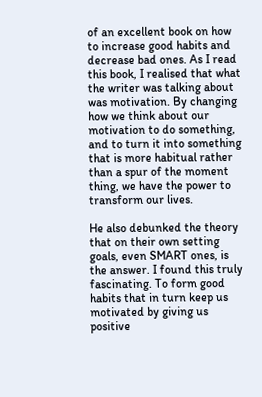of an excellent book on how to increase good habits and decrease bad ones. As I read this book, I realised that what the writer was talking about was motivation. By changing how we think about our motivation to do something, and to turn it into something that is more habitual rather than a spur of the moment thing, we have the power to transform our lives.

He also debunked the theory that on their own setting goals, even SMART ones, is the answer. I found this truly fascinating. To form good habits that in turn keep us motivated by giving us positive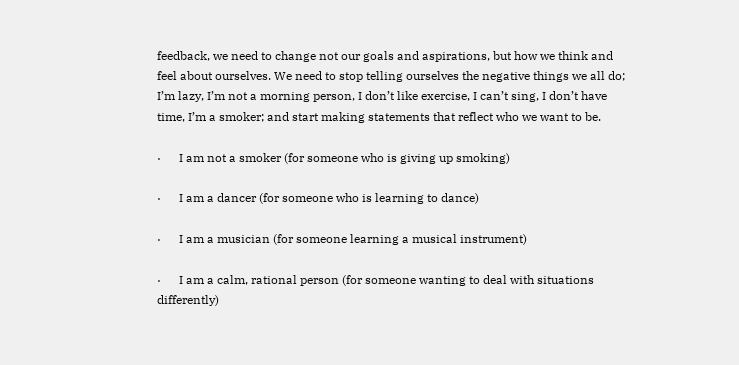feedback, we need to change not our goals and aspirations, but how we think and feel about ourselves. We need to stop telling ourselves the negative things we all do; I’m lazy, I’m not a morning person, I don’t like exercise, I can’t sing, I don’t have time, I’m a smoker; and start making statements that reflect who we want to be.

·      I am not a smoker (for someone who is giving up smoking)

·      I am a dancer (for someone who is learning to dance)

·      I am a musician (for someone learning a musical instrument)

·      I am a calm, rational person (for someone wanting to deal with situations differently)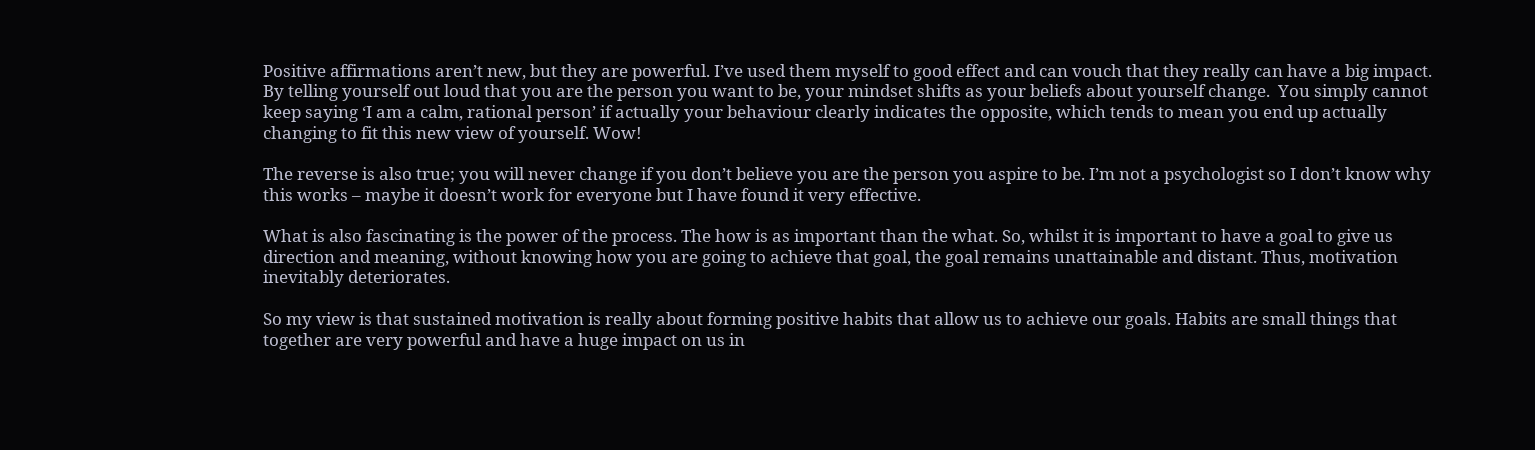Positive affirmations aren’t new, but they are powerful. I’ve used them myself to good effect and can vouch that they really can have a big impact. By telling yourself out loud that you are the person you want to be, your mindset shifts as your beliefs about yourself change.  You simply cannot keep saying ‘I am a calm, rational person’ if actually your behaviour clearly indicates the opposite, which tends to mean you end up actually changing to fit this new view of yourself. Wow!

The reverse is also true; you will never change if you don’t believe you are the person you aspire to be. I’m not a psychologist so I don’t know why this works – maybe it doesn’t work for everyone but I have found it very effective.

What is also fascinating is the power of the process. The how is as important than the what. So, whilst it is important to have a goal to give us direction and meaning, without knowing how you are going to achieve that goal, the goal remains unattainable and distant. Thus, motivation inevitably deteriorates.

So my view is that sustained motivation is really about forming positive habits that allow us to achieve our goals. Habits are small things that together are very powerful and have a huge impact on us in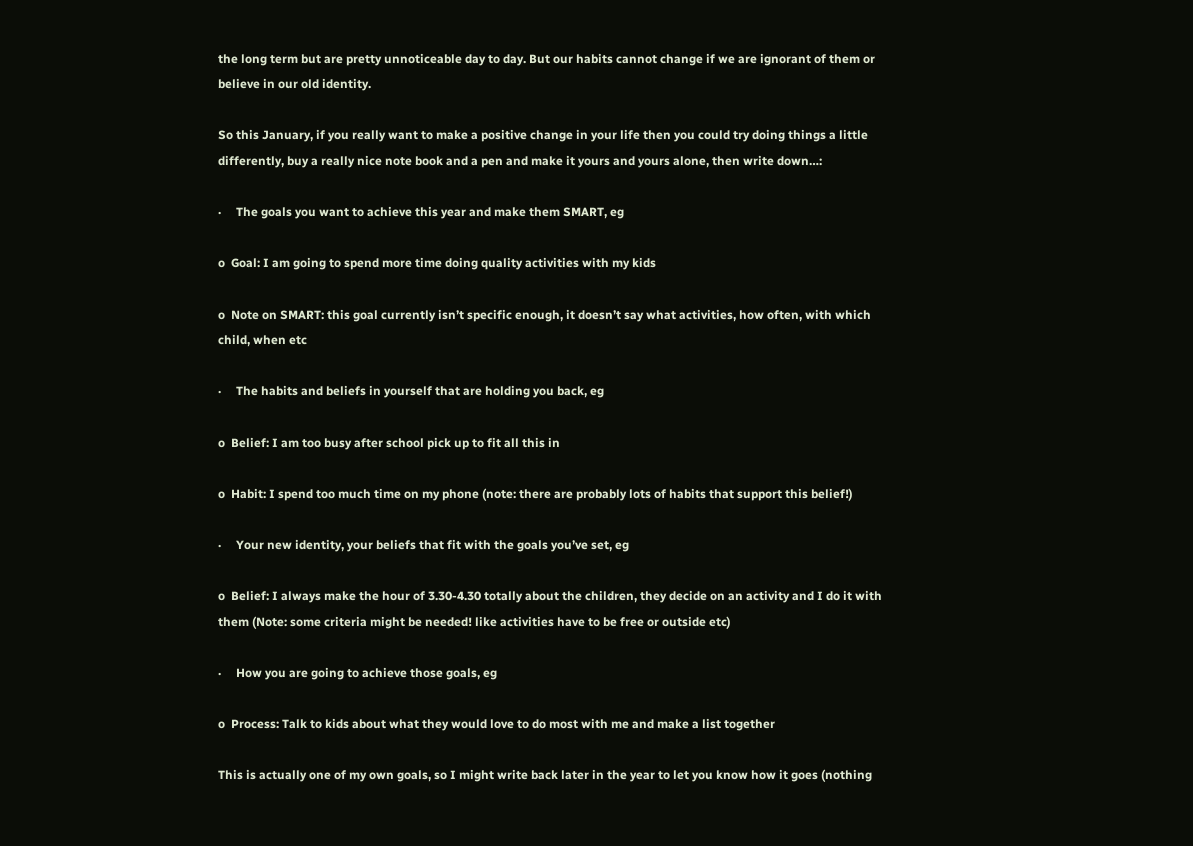the long term but are pretty unnoticeable day to day. But our habits cannot change if we are ignorant of them or believe in our old identity.

So this January, if you really want to make a positive change in your life then you could try doing things a little differently, buy a really nice note book and a pen and make it yours and yours alone, then write down…:

·     The goals you want to achieve this year and make them SMART, eg

o  Goal: I am going to spend more time doing quality activities with my kids

o  Note on SMART: this goal currently isn’t specific enough, it doesn’t say what activities, how often, with which child, when etc

·     The habits and beliefs in yourself that are holding you back, eg

o  Belief: I am too busy after school pick up to fit all this in

o  Habit: I spend too much time on my phone (note: there are probably lots of habits that support this belief!)

·     Your new identity, your beliefs that fit with the goals you’ve set, eg

o  Belief: I always make the hour of 3.30-4.30 totally about the children, they decide on an activity and I do it with them (Note: some criteria might be needed! like activities have to be free or outside etc)

·     How you are going to achieve those goals, eg

o  Process: Talk to kids about what they would love to do most with me and make a list together

This is actually one of my own goals, so I might write back later in the year to let you know how it goes (nothing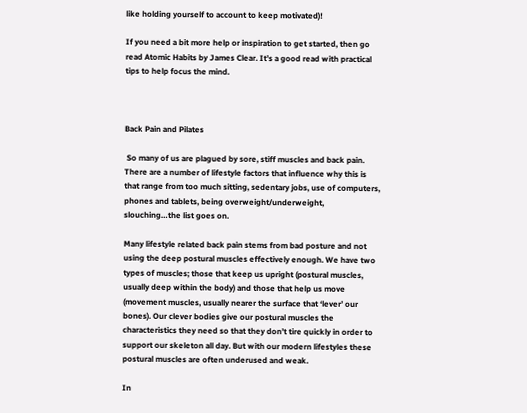like holding yourself to account to keep motivated)!

If you need a bit more help or inspiration to get started, then go read Atomic Habits by James Clear. It’s a good read with practical tips to help focus the mind.



Back Pain and Pilates

 So many of us are plagued by sore, stiff muscles and back pain. There are a number of lifestyle factors that influence why this is that range from too much sitting, sedentary jobs, use of computers, phones and tablets, being overweight/underweight, slouching…the list goes on.

Many lifestyle related back pain stems from bad posture and not using the deep postural muscles effectively enough. We have two types of muscles; those that keep us upright (postural muscles, usually deep within the body) and those that help us move (movement muscles, usually nearer the surface that ‘lever’ our bones). Our clever bodies give our postural muscles the characteristics they need so that they don’t tire quickly in order to support our skeleton all day. But with our modern lifestyles these postural muscles are often underused and weak.

In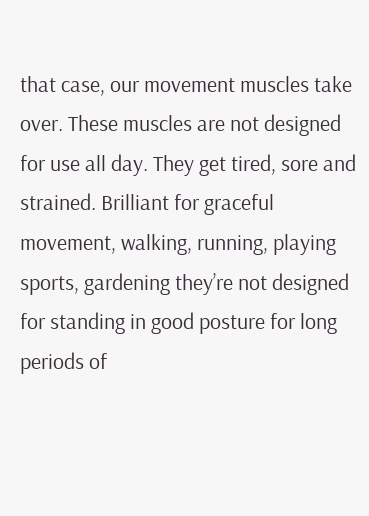that case, our movement muscles take over. These muscles are not designed for use all day. They get tired, sore and strained. Brilliant for graceful movement, walking, running, playing sports, gardening they’re not designed for standing in good posture for long periods of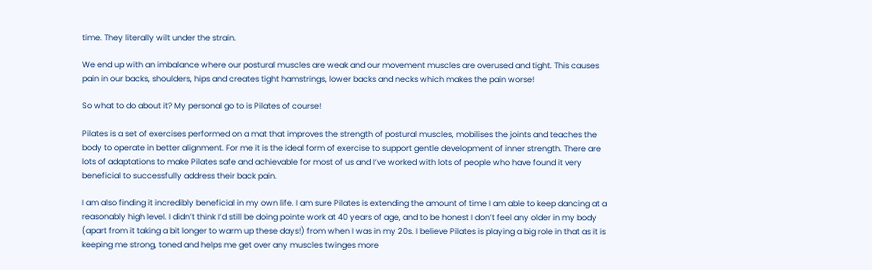time. They literally wilt under the strain.

We end up with an imbalance where our postural muscles are weak and our movement muscles are overused and tight. This causes pain in our backs, shoulders, hips and creates tight hamstrings, lower backs and necks which makes the pain worse!

So what to do about it? My personal go to is Pilates of course!

Pilates is a set of exercises performed on a mat that improves the strength of postural muscles, mobilises the joints and teaches the body to operate in better alignment. For me it is the ideal form of exercise to support gentle development of inner strength. There are lots of adaptations to make Pilates safe and achievable for most of us and I’ve worked with lots of people who have found it very beneficial to successfully address their back pain.

I am also finding it incredibly beneficial in my own life. I am sure Pilates is extending the amount of time I am able to keep dancing at a reasonably high level. I didn’t think I’d still be doing pointe work at 40 years of age, and to be honest I don’t feel any older in my body (apart from it taking a bit longer to warm up these days!) from when I was in my 20s. I believe Pilates is playing a big role in that as it is keeping me strong, toned and helps me get over any muscles twinges more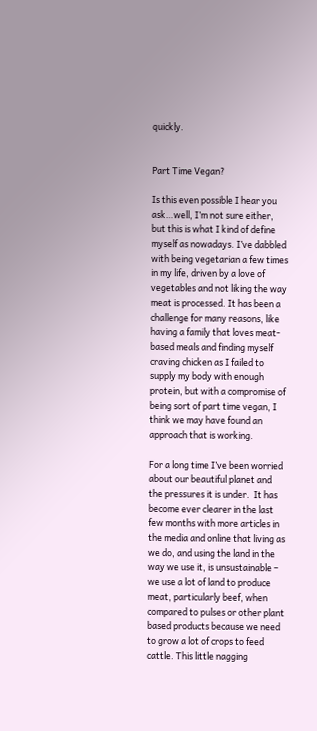quickly.


Part Time Vegan?

Is this even possible I hear you ask…well, I’m not sure either, but this is what I kind of define myself as nowadays. I’ve dabbled with being vegetarian a few times in my life, driven by a love of vegetables and not liking the way meat is processed. It has been a challenge for many reasons, like having a family that loves meat-based meals and finding myself craving chicken as I failed to supply my body with enough protein, but with a compromise of being sort of part time vegan, I think we may have found an approach that is working.

For a long time I’ve been worried about our beautiful planet and the pressures it is under.  It has become ever clearer in the last few months with more articles in the media and online that living as we do, and using the land in the way we use it, is unsustainable – we use a lot of land to produce meat, particularly beef, when compared to pulses or other plant based products because we need to grow a lot of crops to feed cattle. This little nagging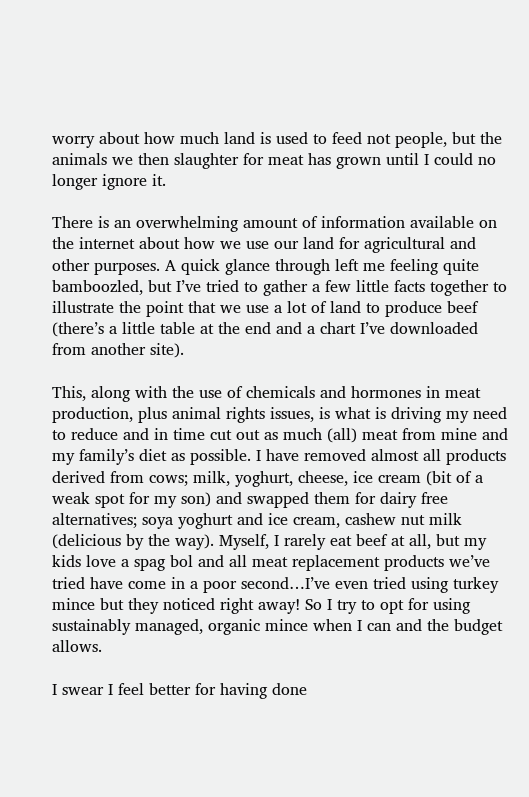worry about how much land is used to feed not people, but the animals we then slaughter for meat has grown until I could no longer ignore it.

There is an overwhelming amount of information available on the internet about how we use our land for agricultural and other purposes. A quick glance through left me feeling quite bamboozled, but I’ve tried to gather a few little facts together to illustrate the point that we use a lot of land to produce beef (there’s a little table at the end and a chart I’ve downloaded from another site).

This, along with the use of chemicals and hormones in meat production, plus animal rights issues, is what is driving my need to reduce and in time cut out as much (all) meat from mine and my family’s diet as possible. I have removed almost all products derived from cows; milk, yoghurt, cheese, ice cream (bit of a weak spot for my son) and swapped them for dairy free alternatives; soya yoghurt and ice cream, cashew nut milk (delicious by the way). Myself, I rarely eat beef at all, but my kids love a spag bol and all meat replacement products we’ve tried have come in a poor second…I’ve even tried using turkey mince but they noticed right away! So I try to opt for using sustainably managed, organic mince when I can and the budget allows.

I swear I feel better for having done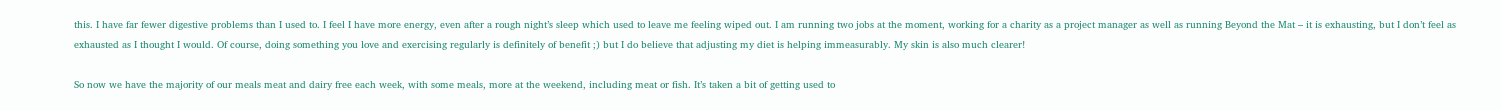this. I have far fewer digestive problems than I used to. I feel I have more energy, even after a rough night’s sleep which used to leave me feeling wiped out. I am running two jobs at the moment, working for a charity as a project manager as well as running Beyond the Mat – it is exhausting, but I don’t feel as exhausted as I thought I would. Of course, doing something you love and exercising regularly is definitely of benefit ;) but I do believe that adjusting my diet is helping immeasurably. My skin is also much clearer!

So now we have the majority of our meals meat and dairy free each week, with some meals, more at the weekend, including meat or fish. It’s taken a bit of getting used to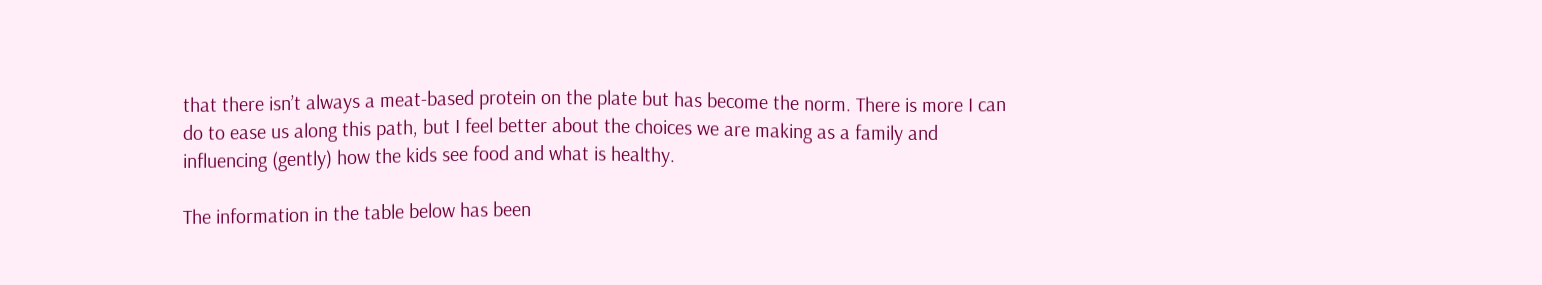that there isn’t always a meat-based protein on the plate but has become the norm. There is more I can do to ease us along this path, but I feel better about the choices we are making as a family and influencing (gently) how the kids see food and what is healthy.

The information in the table below has been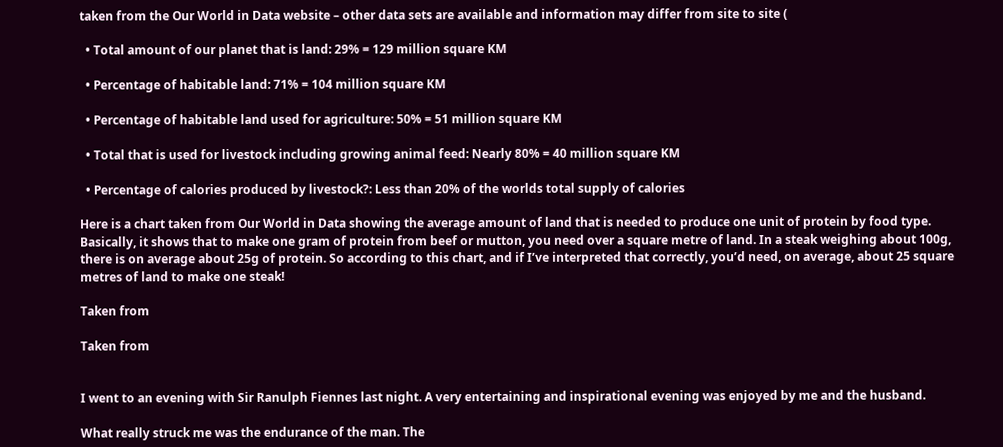taken from the Our World in Data website – other data sets are available and information may differ from site to site (

  • Total amount of our planet that is land: 29% = 129 million square KM

  • Percentage of habitable land: 71% = 104 million square KM

  • Percentage of habitable land used for agriculture: 50% = 51 million square KM

  • Total that is used for livestock including growing animal feed: Nearly 80% = 40 million square KM

  • Percentage of calories produced by livestock?: Less than 20% of the worlds total supply of calories

Here is a chart taken from Our World in Data showing the average amount of land that is needed to produce one unit of protein by food type. Basically, it shows that to make one gram of protein from beef or mutton, you need over a square metre of land. In a steak weighing about 100g, there is on average about 25g of protein. So according to this chart, and if I’ve interpreted that correctly, you’d need, on average, about 25 square metres of land to make one steak!

Taken from

Taken from


I went to an evening with Sir Ranulph Fiennes last night. A very entertaining and inspirational evening was enjoyed by me and the husband.

What really struck me was the endurance of the man. The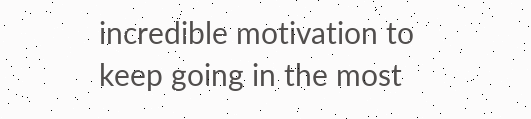incredible motivation to keep going in the most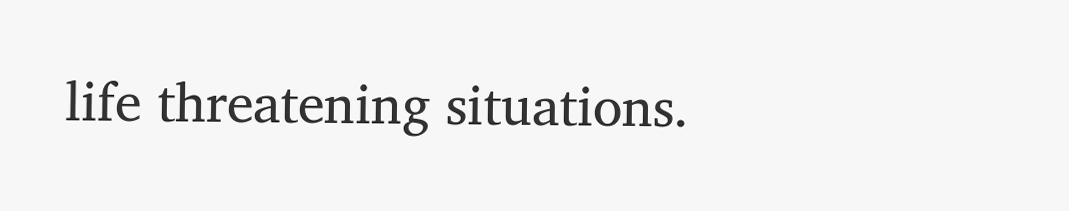life threatening situations.